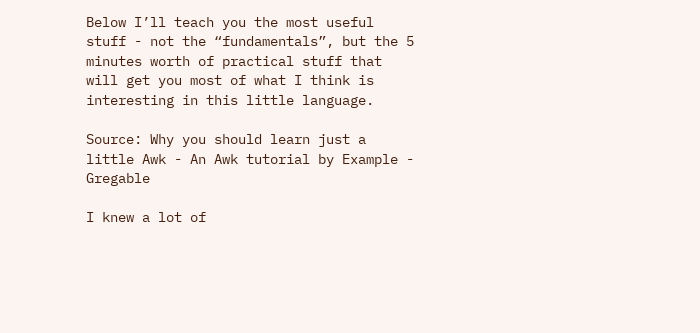Below I’ll teach you the most useful stuff - not the “fundamentals”, but the 5 minutes worth of practical stuff that will get you most of what I think is interesting in this little language.

Source: Why you should learn just a little Awk - An Awk tutorial by Example - Gregable

I knew a lot of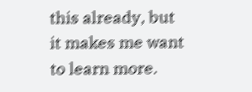this already, but it makes me want to learn more.